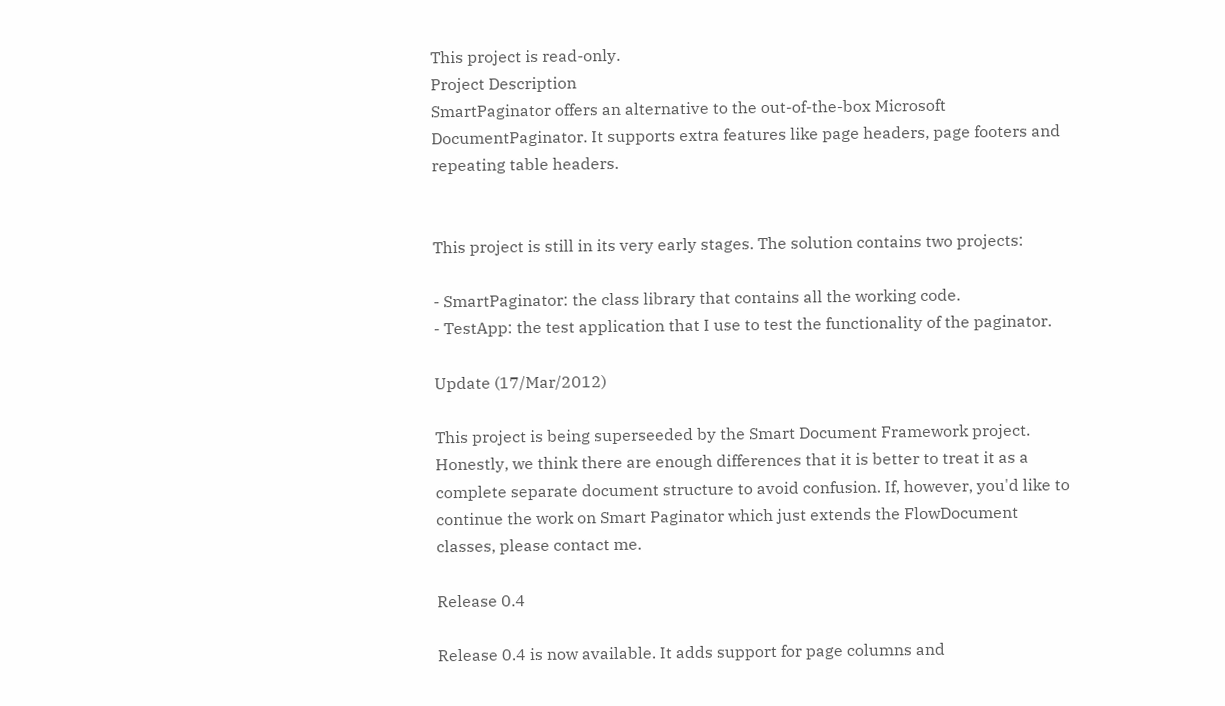This project is read-only.
Project Description
SmartPaginator offers an alternative to the out-of-the-box Microsoft DocumentPaginator. It supports extra features like page headers, page footers and repeating table headers.


This project is still in its very early stages. The solution contains two projects:

- SmartPaginator: the class library that contains all the working code.
- TestApp: the test application that I use to test the functionality of the paginator.

Update (17/Mar/2012)

This project is being superseeded by the Smart Document Framework project. Honestly, we think there are enough differences that it is better to treat it as a complete separate document structure to avoid confusion. If, however, you'd like to continue the work on Smart Paginator which just extends the FlowDocument classes, please contact me.

Release 0.4

Release 0.4 is now available. It adds support for page columns and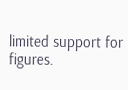limited support for figures.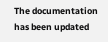The documentation has been updated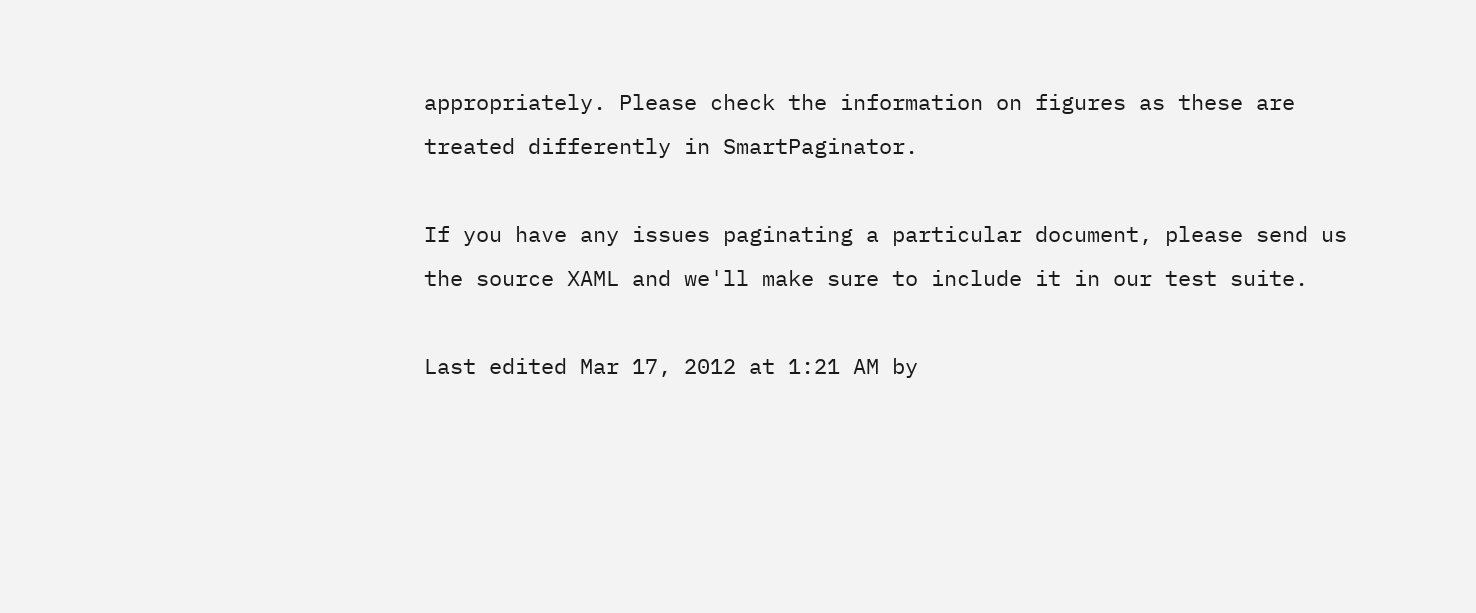appropriately. Please check the information on figures as these are treated differently in SmartPaginator.

If you have any issues paginating a particular document, please send us the source XAML and we'll make sure to include it in our test suite.

Last edited Mar 17, 2012 at 1:21 AM by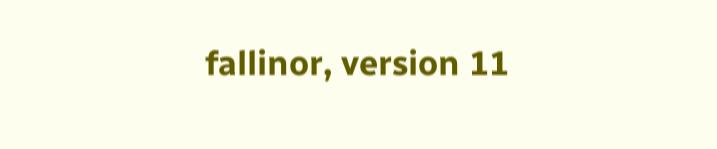fallinor, version 11